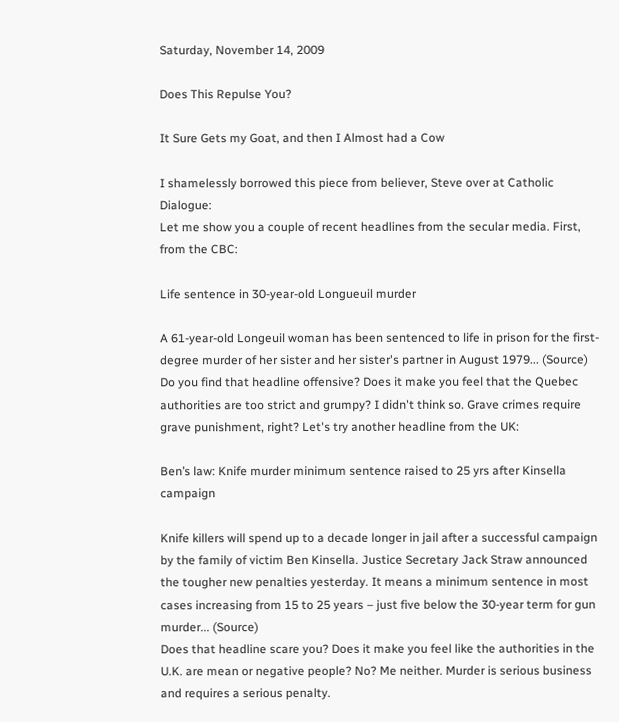Saturday, November 14, 2009

Does This Repulse You?

It Sure Gets my Goat, and then I Almost had a Cow

I shamelessly borrowed this piece from believer, Steve over at Catholic Dialogue:
Let me show you a couple of recent headlines from the secular media. First, from the CBC:

Life sentence in 30-year-old Longueuil murder

A 61-year-old Longeuil woman has been sentenced to life in prison for the first-degree murder of her sister and her sister's partner in August 1979... (Source)
Do you find that headline offensive? Does it make you feel that the Quebec authorities are too strict and grumpy? I didn't think so. Grave crimes require grave punishment, right? Let's try another headline from the UK:

Ben’s law: Knife murder minimum sentence raised to 25 yrs after Kinsella campaign

Knife killers will spend up to a decade longer in jail after a successful campaign by the family of victim Ben Kinsella. Justice Secretary Jack Straw announced the tougher new penalties yesterday. It means a minimum sentence in most cases increasing from 15 to 25 years – just five below the 30-year term for gun murder... (Source)
Does that headline scare you? Does it make you feel like the authorities in the U.K. are mean or negative people? No? Me neither. Murder is serious business and requires a serious penalty.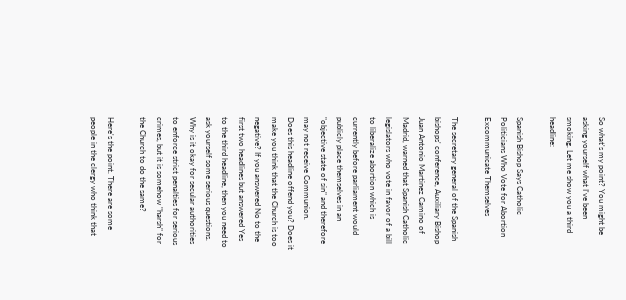So what's my point? You might be asking yourself what I've been smoking. Let me show you a third headline:

Spanish Bishop Says Catholic Politicians Who Vote for Abortion Excommunicate Themselves

The secretary general of the Spanish bishops' conference, Auxiliary Bishop Juan Antonio Martinez Camino of Madrid, warned that Spanish Catholic legislators who vote in favor of a bill to liberalize abortion which is currently before parliament would publicly place themselves in an "objective state of sin" and therefore may not receive Communion.
Does this headline offend you? Does it make you think that the Church is too negative? If you answered No to the first two headlines but answered Yes to the third headline, then you need to ask yourself some serious questions. Why is it okay for secular authorities to enforce strict penalties for serious crimes, but it is somehow "harsh" for the Church to do the same?

Here's the point. There are some people in the clergy who think that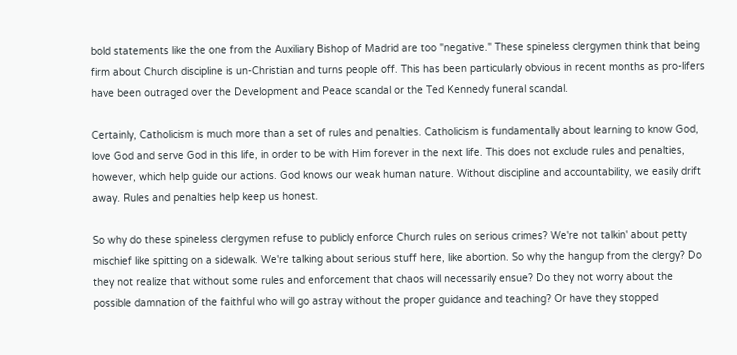bold statements like the one from the Auxiliary Bishop of Madrid are too "negative." These spineless clergymen think that being firm about Church discipline is un-Christian and turns people off. This has been particularly obvious in recent months as pro-lifers have been outraged over the Development and Peace scandal or the Ted Kennedy funeral scandal.

Certainly, Catholicism is much more than a set of rules and penalties. Catholicism is fundamentally about learning to know God, love God and serve God in this life, in order to be with Him forever in the next life. This does not exclude rules and penalties, however, which help guide our actions. God knows our weak human nature. Without discipline and accountability, we easily drift away. Rules and penalties help keep us honest.

So why do these spineless clergymen refuse to publicly enforce Church rules on serious crimes? We're not talkin' about petty mischief like spitting on a sidewalk. We're talking about serious stuff here, like abortion. So why the hangup from the clergy? Do they not realize that without some rules and enforcement that chaos will necessarily ensue? Do they not worry about the possible damnation of the faithful who will go astray without the proper guidance and teaching? Or have they stopped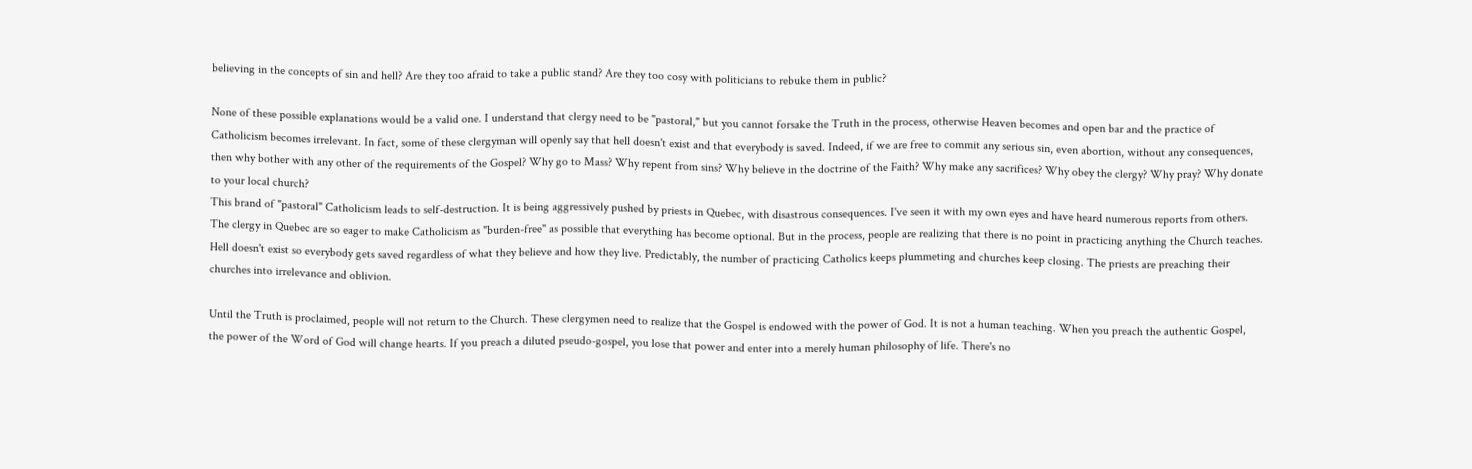believing in the concepts of sin and hell? Are they too afraid to take a public stand? Are they too cosy with politicians to rebuke them in public?

None of these possible explanations would be a valid one. I understand that clergy need to be "pastoral," but you cannot forsake the Truth in the process, otherwise Heaven becomes and open bar and the practice of Catholicism becomes irrelevant. In fact, some of these clergyman will openly say that hell doesn't exist and that everybody is saved. Indeed, if we are free to commit any serious sin, even abortion, without any consequences, then why bother with any other of the requirements of the Gospel? Why go to Mass? Why repent from sins? Why believe in the doctrine of the Faith? Why make any sacrifices? Why obey the clergy? Why pray? Why donate to your local church?
This brand of "pastoral" Catholicism leads to self-destruction. It is being aggressively pushed by priests in Quebec, with disastrous consequences. I've seen it with my own eyes and have heard numerous reports from others. The clergy in Quebec are so eager to make Catholicism as "burden-free" as possible that everything has become optional. But in the process, people are realizing that there is no point in practicing anything the Church teaches. Hell doesn't exist so everybody gets saved regardless of what they believe and how they live. Predictably, the number of practicing Catholics keeps plummeting and churches keep closing. The priests are preaching their churches into irrelevance and oblivion.

Until the Truth is proclaimed, people will not return to the Church. These clergymen need to realize that the Gospel is endowed with the power of God. It is not a human teaching. When you preach the authentic Gospel, the power of the Word of God will change hearts. If you preach a diluted pseudo-gospel, you lose that power and enter into a merely human philosophy of life. There's no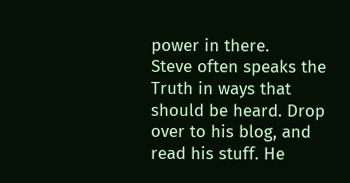power in there.
Steve often speaks the Truth in ways that should be heard. Drop over to his blog, and read his stuff. He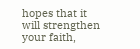hopes that it will strengthen your faith,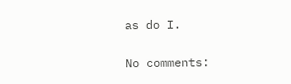as do I.

No comments: